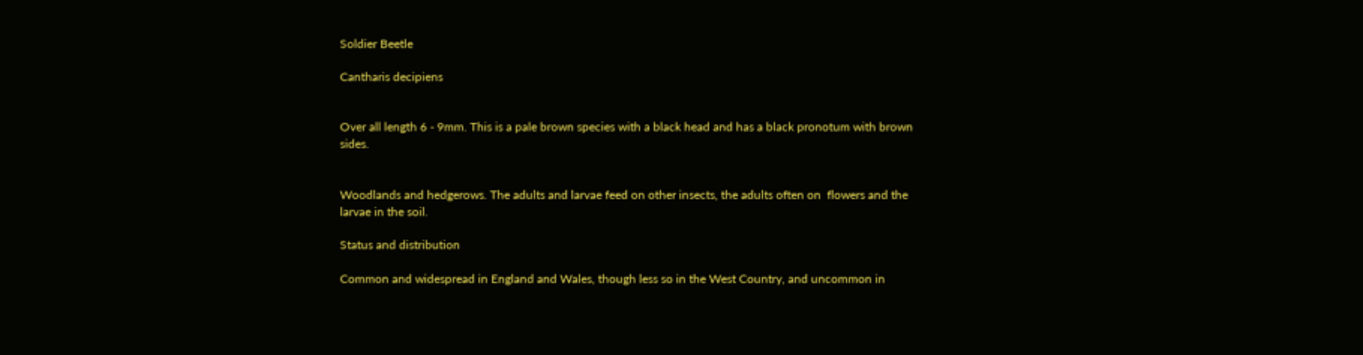Soldier Beetle

Cantharis decipiens


Over all length 6 - 9mm. This is a pale brown species with a black head and has a black pronotum with brown sides.


Woodlands and hedgerows. The adults and larvae feed on other insects, the adults often on  flowers and the larvae in the soil.

Status and distribution

Common and widespread in England and Wales, though less so in the West Country, and uncommon in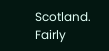Scotland. Fairly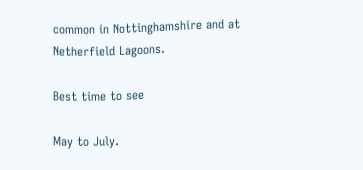common in Nottinghamshire and at Netherfield Lagoons.

Best time to see

May to July.